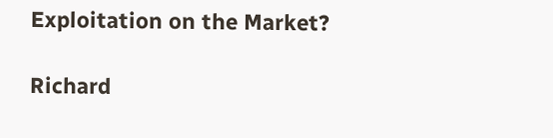Exploitation on the Market?

Richard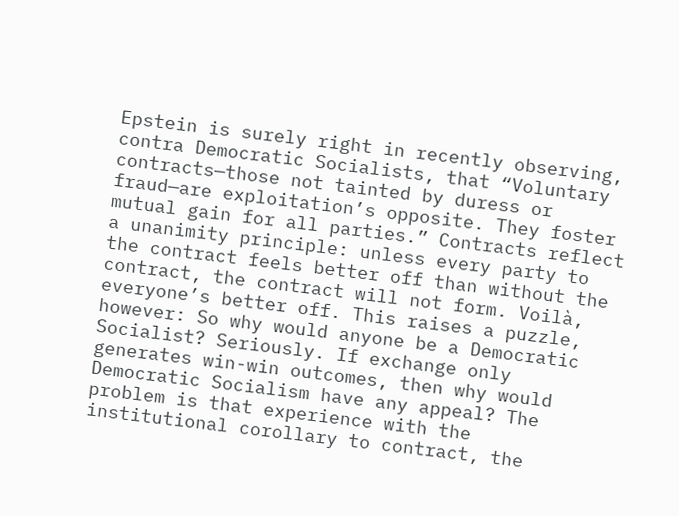Epstein is surely right in recently observing, contra Democratic Socialists, that “Voluntary contracts—those not tainted by duress or fraud—are exploitation’s opposite. They foster mutual gain for all parties.” Contracts reflect a unanimity principle: unless every party to the contract feels better off than without the contract, the contract will not form. Voilà, everyone’s better off. This raises a puzzle, however: So why would anyone be a Democratic Socialist? Seriously. If exchange only generates win-win outcomes, then why would Democratic Socialism have any appeal? The problem is that experience with the institutional corollary to contract, the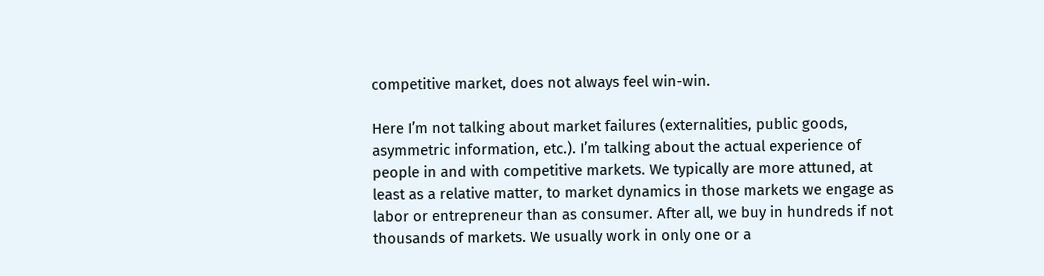competitive market, does not always feel win-win.

Here I’m not talking about market failures (externalities, public goods, asymmetric information, etc.). I’m talking about the actual experience of people in and with competitive markets. We typically are more attuned, at least as a relative matter, to market dynamics in those markets we engage as labor or entrepreneur than as consumer. After all, we buy in hundreds if not thousands of markets. We usually work in only one or a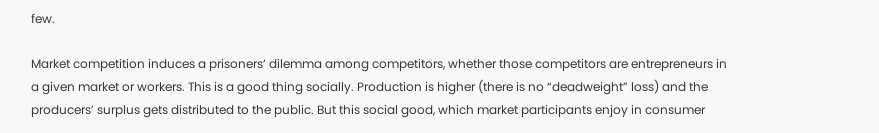few.

Market competition induces a prisoners’ dilemma among competitors, whether those competitors are entrepreneurs in a given market or workers. This is a good thing socially. Production is higher (there is no “deadweight” loss) and the producers’ surplus gets distributed to the public. But this social good, which market participants enjoy in consumer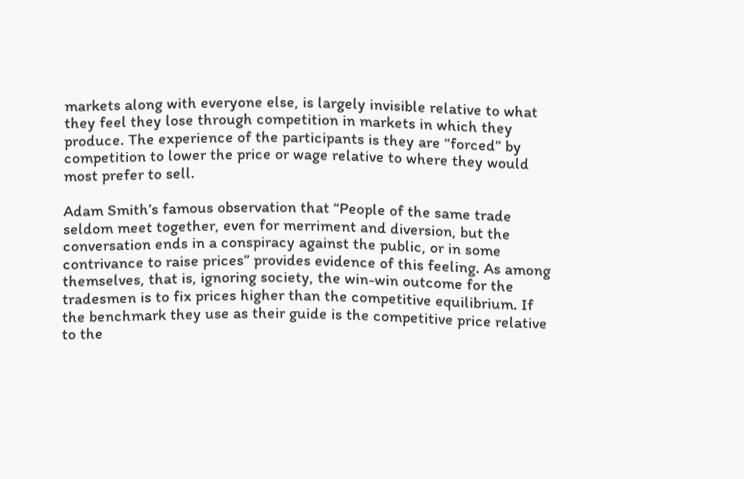markets along with everyone else, is largely invisible relative to what they feel they lose through competition in markets in which they produce. The experience of the participants is they are “forced” by competition to lower the price or wage relative to where they would most prefer to sell.

Adam Smith’s famous observation that “People of the same trade seldom meet together, even for merriment and diversion, but the conversation ends in a conspiracy against the public, or in some contrivance to raise prices” provides evidence of this feeling. As among themselves, that is, ignoring society, the win-win outcome for the tradesmen is to fix prices higher than the competitive equilibrium. If the benchmark they use as their guide is the competitive price relative to the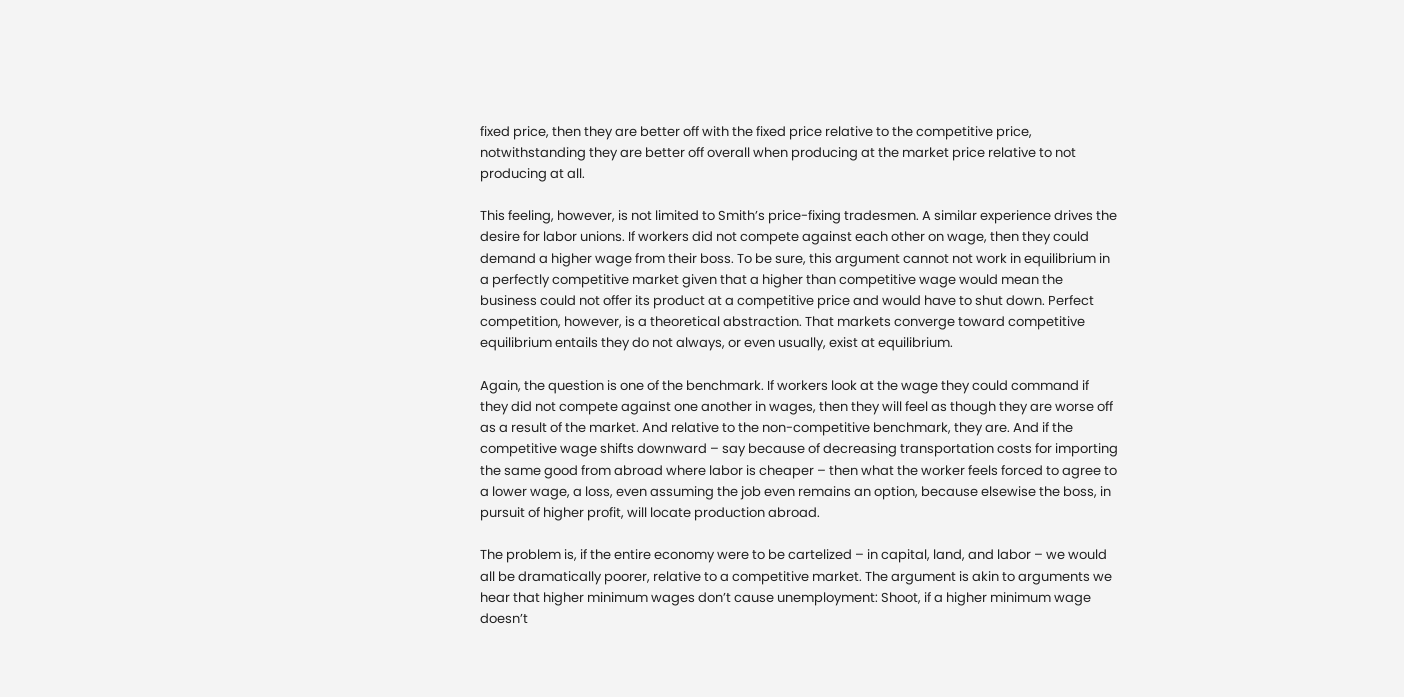fixed price, then they are better off with the fixed price relative to the competitive price, notwithstanding they are better off overall when producing at the market price relative to not producing at all.

This feeling, however, is not limited to Smith’s price-fixing tradesmen. A similar experience drives the desire for labor unions. If workers did not compete against each other on wage, then they could demand a higher wage from their boss. To be sure, this argument cannot not work in equilibrium in a perfectly competitive market given that a higher than competitive wage would mean the business could not offer its product at a competitive price and would have to shut down. Perfect competition, however, is a theoretical abstraction. That markets converge toward competitive equilibrium entails they do not always, or even usually, exist at equilibrium.

Again, the question is one of the benchmark. If workers look at the wage they could command if they did not compete against one another in wages, then they will feel as though they are worse off as a result of the market. And relative to the non-competitive benchmark, they are. And if the competitive wage shifts downward – say because of decreasing transportation costs for importing the same good from abroad where labor is cheaper – then what the worker feels forced to agree to a lower wage, a loss, even assuming the job even remains an option, because elsewise the boss, in pursuit of higher profit, will locate production abroad.

The problem is, if the entire economy were to be cartelized – in capital, land, and labor – we would all be dramatically poorer, relative to a competitive market. The argument is akin to arguments we hear that higher minimum wages don’t cause unemployment: Shoot, if a higher minimum wage doesn’t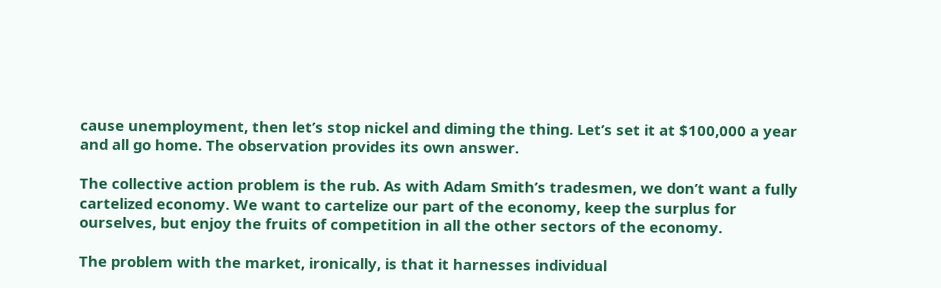cause unemployment, then let’s stop nickel and diming the thing. Let’s set it at $100,000 a year and all go home. The observation provides its own answer.

The collective action problem is the rub. As with Adam Smith’s tradesmen, we don’t want a fully cartelized economy. We want to cartelize our part of the economy, keep the surplus for ourselves, but enjoy the fruits of competition in all the other sectors of the economy.

The problem with the market, ironically, is that it harnesses individual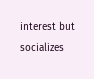interest but socializes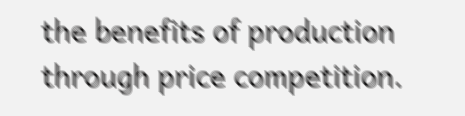the benefits of production through price competition.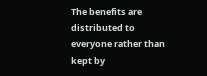The benefits are distributed to everyone rather than kept by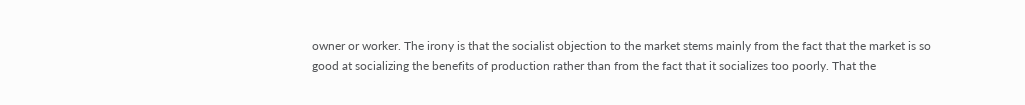owner or worker. The irony is that the socialist objection to the market stems mainly from the fact that the market is so good at socializing the benefits of production rather than from the fact that it socializes too poorly. That the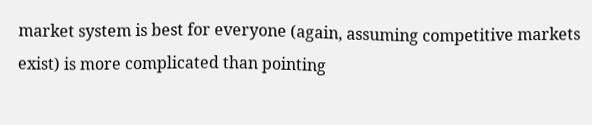market system is best for everyone (again, assuming competitive markets exist) is more complicated than pointing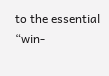to the essential “win-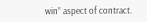win” aspect of contract.